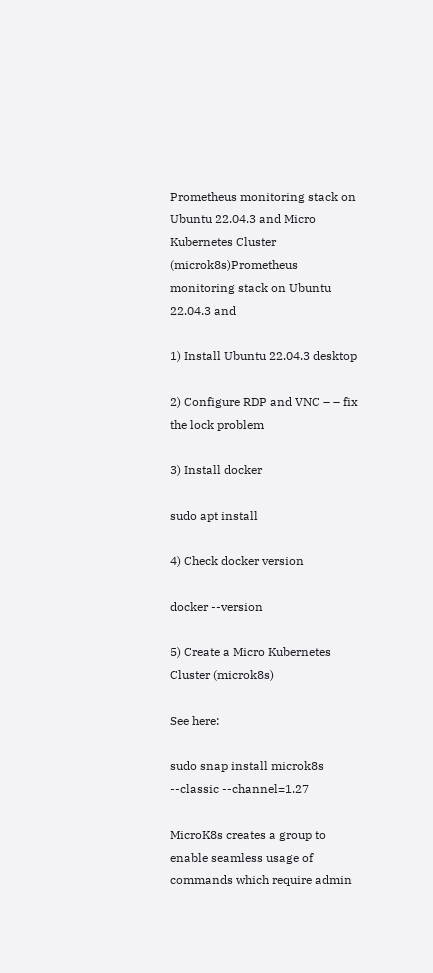Prometheus monitoring stack on Ubuntu 22.04.3 and Micro Kubernetes Cluster (microk8s)Prometheus monitoring stack on Ubuntu 22.04.3 and

1) Install Ubuntu 22.04.3 desktop

2) Configure RDP and VNC – – fix the lock problem

3) Install docker

sudo apt install

4) Check docker version

docker --version

5) Create a Micro Kubernetes Cluster (microk8s)

See here:

sudo snap install microk8s --classic --channel=1.27

MicroK8s creates a group to enable seamless usage of commands which require admin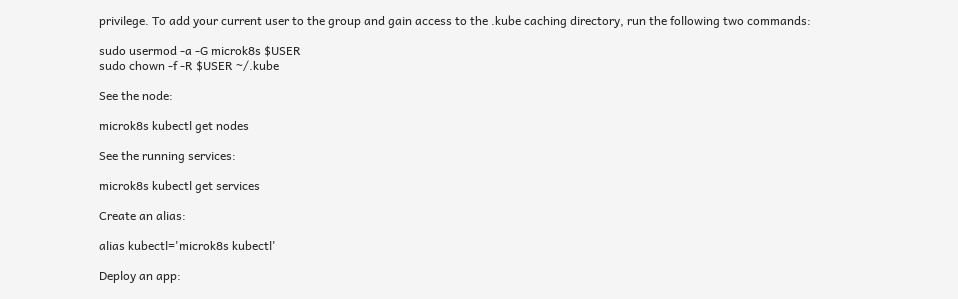privilege. To add your current user to the group and gain access to the .kube caching directory, run the following two commands:

sudo usermod -a -G microk8s $USER
sudo chown -f -R $USER ~/.kube

See the node:

microk8s kubectl get nodes

See the running services:

microk8s kubectl get services

Create an alias:

alias kubectl='microk8s kubectl'

Deploy an app: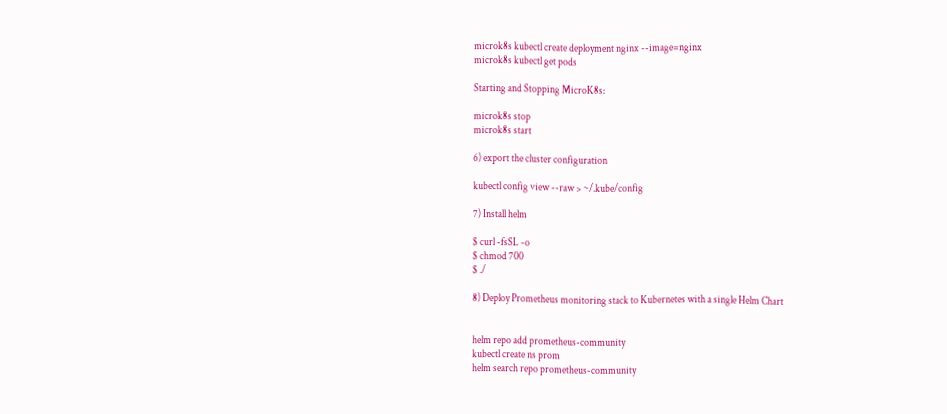microk8s kubectl create deployment nginx --image=nginx
microk8s kubectl get pods

Starting and Stopping MicroK8s:

microk8s stop
microk8s start

6) export the cluster configuration

kubectl config view --raw > ~/.kube/config

7) Install helm

$ curl -fsSL -o
$ chmod 700
$ ./

8) Deploy Prometheus monitoring stack to Kubernetes with a single Helm Chart


helm repo add prometheus-community
kubectl create ns prom
helm search repo prometheus-community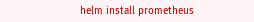helm install prometheus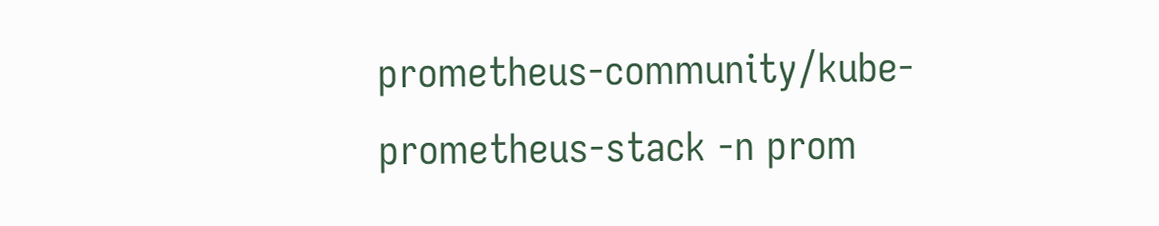prometheus-community/kube-prometheus-stack -n prom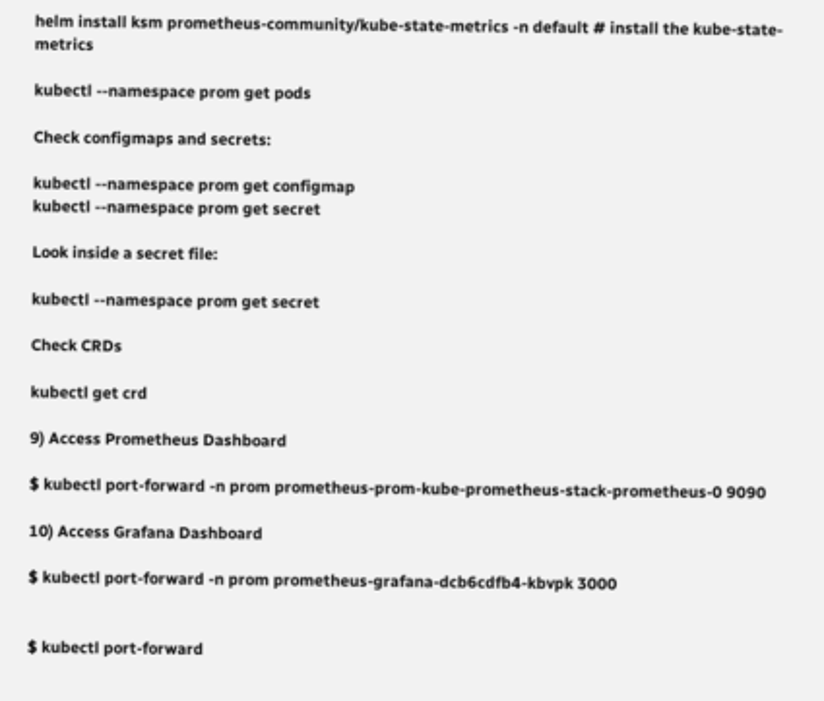helm install ksm prometheus-community/kube-state-metrics -n default # install the kube-state-metrics

kubectl --namespace prom get pods

Check configmaps and secrets:

kubectl --namespace prom get configmap
kubectl --namespace prom get secret

Look inside a secret file:

kubectl --namespace prom get secret

Check CRDs

kubectl get crd

9) Access Prometheus Dashboard

$ kubectl port-forward -n prom prometheus-prom-kube-prometheus-stack-prometheus-0 9090

10) Access Grafana Dashboard

$ kubectl port-forward -n prom prometheus-grafana-dcb6cdfb4-kbvpk 3000


$ kubectl port-forward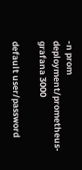-n prom deployment/prometheus-grafana 3000

default user/password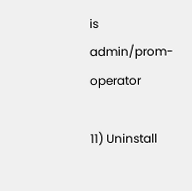is admin/prom-operator

11) Uninstall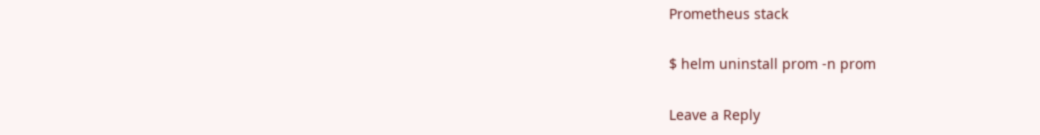Prometheus stack

$ helm uninstall prom -n prom

Leave a Reply